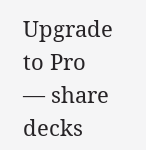Upgrade to Pro — share decks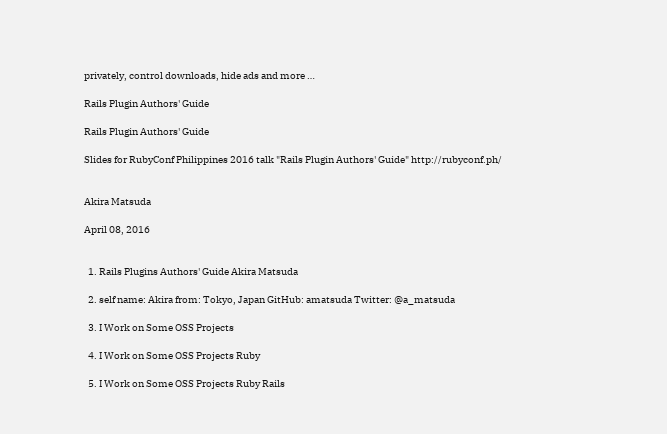privately, control downloads, hide ads and more …

Rails Plugin Authors' Guide

Rails Plugin Authors' Guide

Slides for RubyConf Philippines 2016 talk "Rails Plugin Authors' Guide" http://rubyconf.ph/


Akira Matsuda

April 08, 2016


  1. Rails Plugins Authors' Guide Akira Matsuda

  2. self name: Akira from: Tokyo, Japan GitHub: amatsuda Twitter: @a_matsuda

  3. I Work on Some OSS Projects

  4. I Work on Some OSS Projects Ruby

  5. I Work on Some OSS Projects Ruby Rails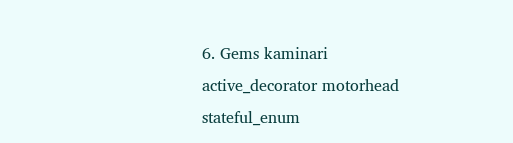6. Gems kaminari active_decorator motorhead stateful_enum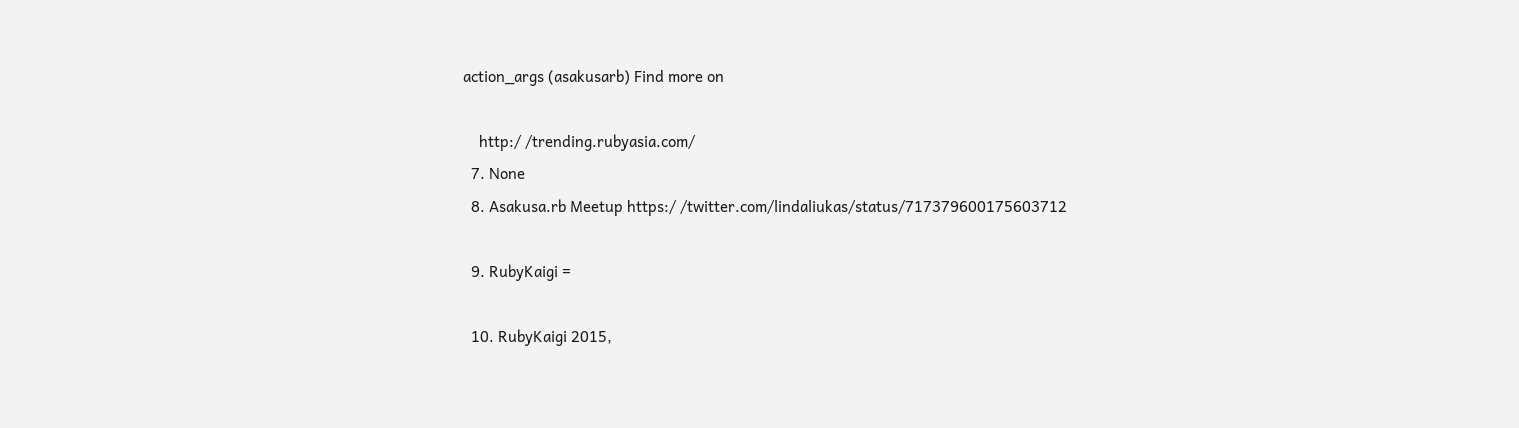action_args (asakusarb) Find more on

    http:/ /trending.rubyasia.com/
  7. None
  8. Asakusa.rb Meetup https:/ /twitter.com/lindaliukas/status/717379600175603712

  9. RubyKaigi =

  10. RubyKaigi 2015,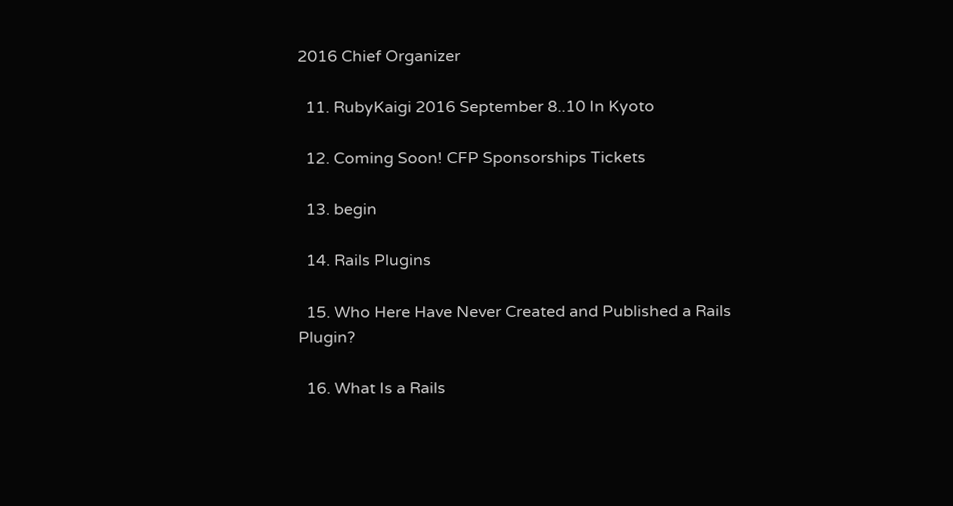2016 Chief Organizer

  11. RubyKaigi 2016 September 8..10 In Kyoto

  12. Coming Soon! CFP Sponsorships Tickets

  13. begin

  14. Rails Plugins

  15. Who Here Have Never Created and Published a Rails Plugin?

  16. What Is a Rails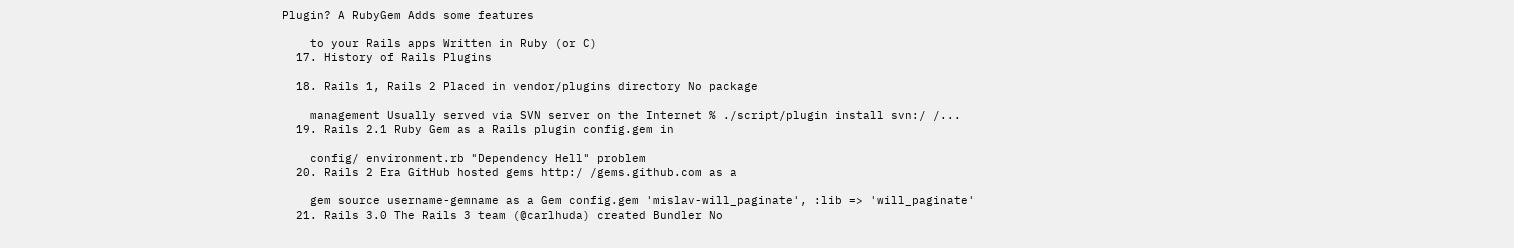Plugin? A RubyGem Adds some features

    to your Rails apps Written in Ruby (or C)
  17. History of Rails Plugins

  18. Rails 1, Rails 2 Placed in vendor/plugins directory No package

    management Usually served via SVN server on the Internet % ./script/plugin install svn:/ /...
  19. Rails 2.1 Ruby Gem as a Rails plugin config.gem in

    config/ environment.rb "Dependency Hell" problem
  20. Rails 2 Era GitHub hosted gems http:/ /gems.github.com as a

    gem source username-gemname as a Gem config.gem 'mislav-will_paginate', :lib => 'will_paginate'
  21. Rails 3.0 The Rails 3 team (@carlhuda) created Bundler No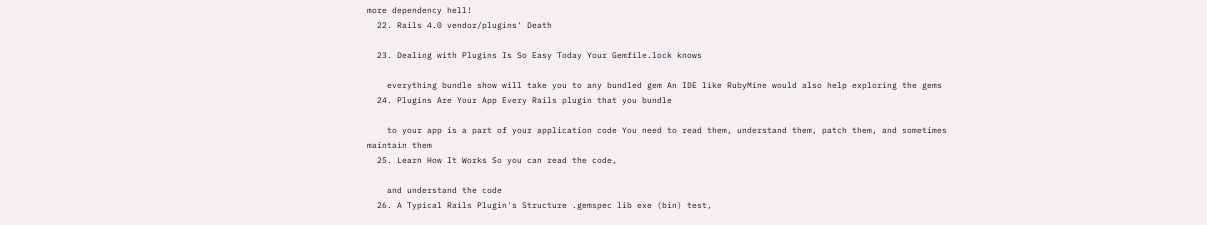more dependency hell!
  22. Rails 4.0 vendor/plugins' Death

  23. Dealing with Plugins Is So Easy Today Your Gemfile.lock knows

    everything bundle show will take you to any bundled gem An IDE like RubyMine would also help exploring the gems
  24. Plugins Are Your App Every Rails plugin that you bundle

    to your app is a part of your application code You need to read them, understand them, patch them, and sometimes maintain them
  25. Learn How It Works So you can read the code,

    and understand the code
  26. A Typical Rails Plugin's Structure .gemspec lib exe (bin) test,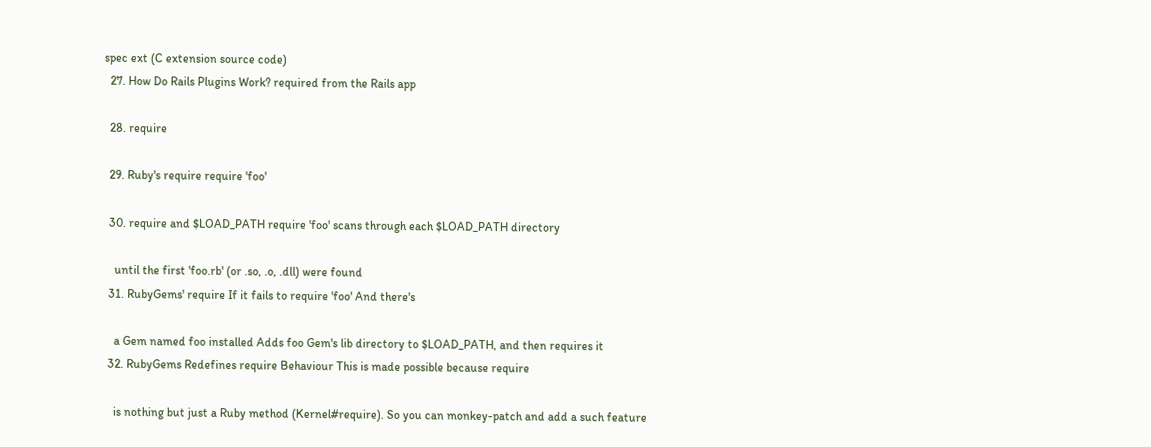spec ext (C extension source code)
  27. How Do Rails Plugins Work? required from the Rails app

  28. require

  29. Ruby's require require 'foo'

  30. require and $LOAD_PATH require 'foo' scans through each $LOAD_PATH directory

    until the first 'foo.rb' (or .so, .o, .dll) were found
  31. RubyGems' require If it fails to require 'foo' And there's

    a Gem named foo installed Adds foo Gem's lib directory to $LOAD_PATH, and then requires it
  32. RubyGems Redefines require Behaviour This is made possible because require

    is nothing but just a Ruby method (Kernel#require). So you can monkey-patch and add a such feature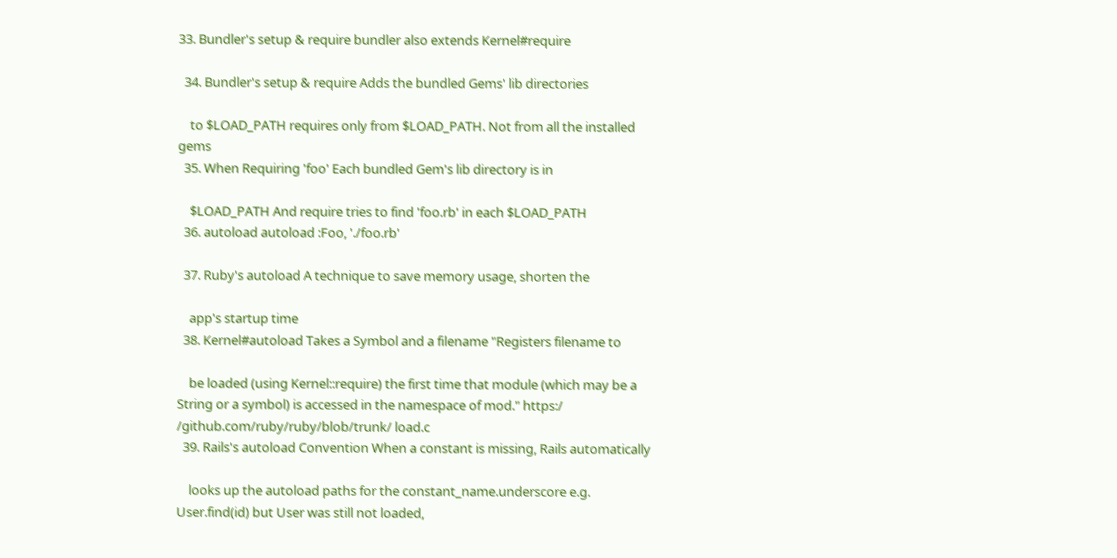33. Bundler's setup & require bundler also extends Kernel#require

  34. Bundler's setup & require Adds the bundled Gems' lib directories

    to $LOAD_PATH requires only from $LOAD_PATH. Not from all the installed gems
  35. When Requiring 'foo' Each bundled Gem's lib directory is in

    $LOAD_PATH And require tries to find 'foo.rb' in each $LOAD_PATH
  36. autoload autoload :Foo, './foo.rb'

  37. Ruby's autoload A technique to save memory usage, shorten the

    app's startup time
  38. Kernel#autoload Takes a Symbol and a filename "Registers filename to

    be loaded (using Kernel::require) the first time that module (which may be a String or a symbol) is accessed in the namespace of mod." https:/ /github.com/ruby/ruby/blob/trunk/ load.c
  39. Rails's autoload Convention When a constant is missing, Rails automatically

    looks up the autoload paths for the constant_name.underscore e.g. User.find(id) but User was still not loaded,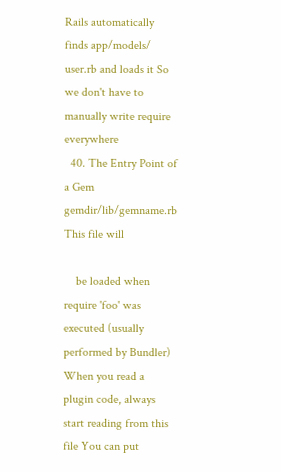Rails automatically finds app/models/ user.rb and loads it So we don't have to manually write require everywhere
  40. The Entry Point of a Gem gemdir/lib/gemname.rb This file will

    be loaded when require 'foo' was executed (usually performed by Bundler) When you read a plugin code, always start reading from this file You can put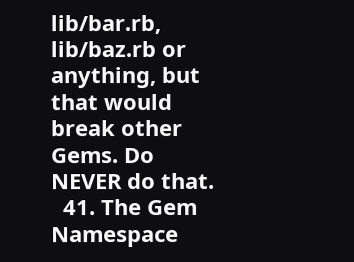lib/bar.rb, lib/baz.rb or anything, but that would break other Gems. Do NEVER do that.
  41. The Gem Namespace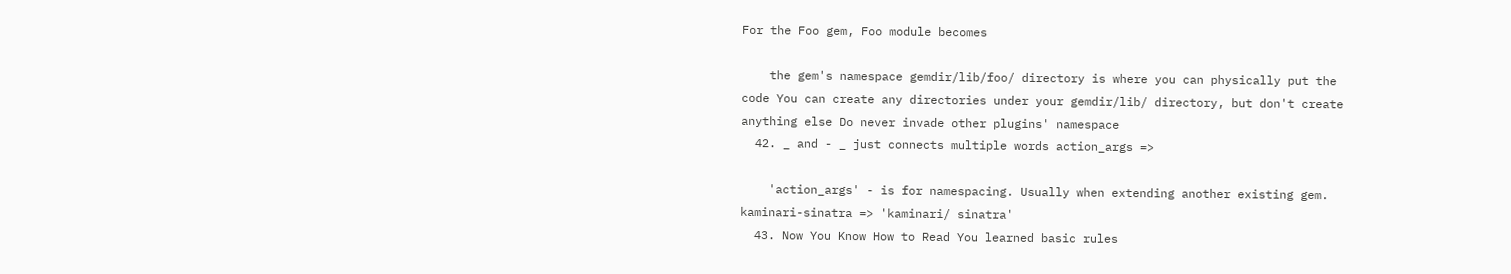For the Foo gem, Foo module becomes

    the gem's namespace gemdir/lib/foo/ directory is where you can physically put the code You can create any directories under your gemdir/lib/ directory, but don't create anything else Do never invade other plugins' namespace
  42. _ and - _ just connects multiple words action_args =>

    'action_args' - is for namespacing. Usually when extending another existing gem. kaminari-sinatra => 'kaminari/ sinatra'
  43. Now You Know How to Read You learned basic rules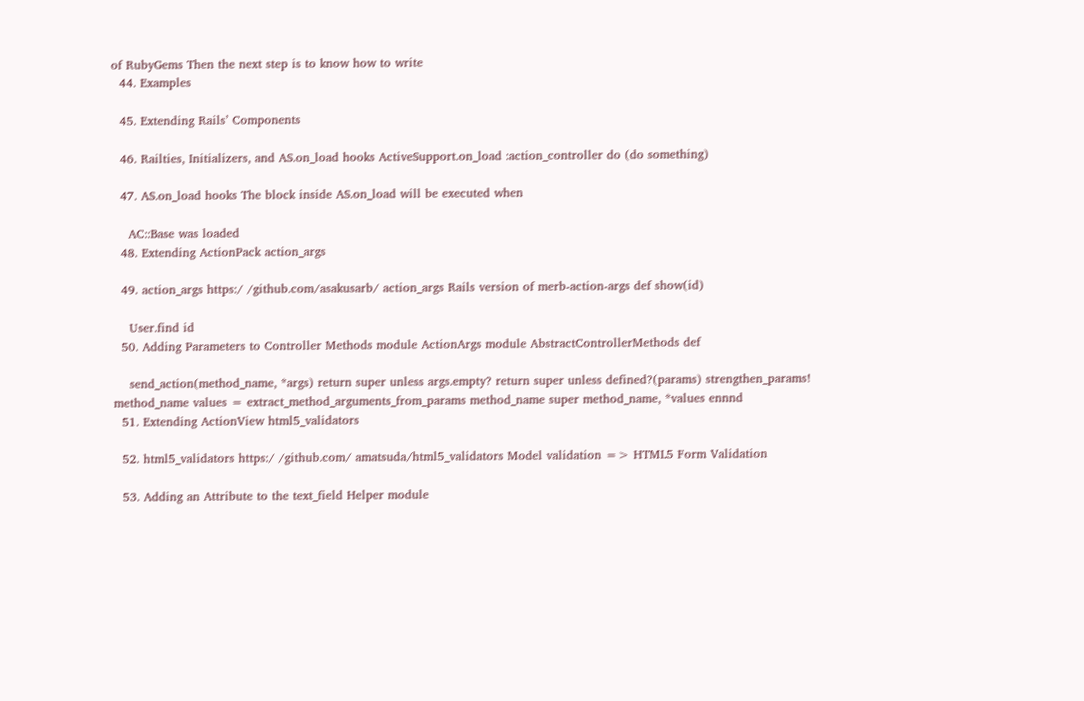of RubyGems Then the next step is to know how to write
  44. Examples

  45. Extending Rails’ Components

  46. Railties, Initializers, and AS.on_load hooks ActiveSupport.on_load :action_controller do (do something)

  47. AS.on_load hooks The block inside AS.on_load will be executed when

    AC::Base was loaded
  48. Extending ActionPack action_args

  49. action_args https:/ /github.com/asakusarb/ action_args Rails version of merb-action-args def show(id)

    User.find id
  50. Adding Parameters to Controller Methods module ActionArgs module AbstractControllerMethods def

    send_action(method_name, *args) return super unless args.empty? return super unless defined?(params) strengthen_params! method_name values = extract_method_arguments_from_params method_name super method_name, *values ennnd
  51. Extending ActionView html5_validators

  52. html5_validators https:/ /github.com/ amatsuda/html5_validators Model validation => HTML5 Form Validation

  53. Adding an Attribute to the text_field Helper module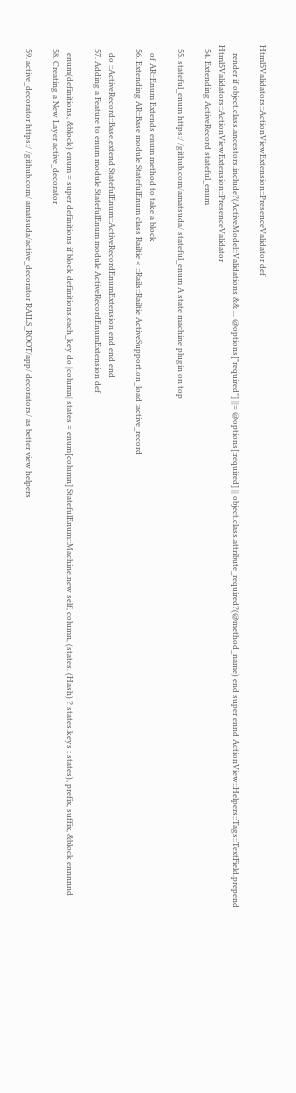Html5Validators::ActionViewExtension::PresenceValidator def

    render if object.class.ancestors.include?(ActiveModel::Validations && ... @options["required"] ||= @options[:required] || object.class.attribute_required?(@method_name) end super ennd ActionView::Helpers::Tags::TextField.prepend Html5Validators::ActionViewExtension::PresenceValidator
  54. Extending ActiveRecord stateful_enum

  55. stateful_enum https:/ /github.com/amatsuda/ stateful_enum A state machine plugin on top

    of AR::Enum Extends enum method to take a block
  56. Extending AR::Base module StatefulEnum class Railtie < ::Rails::Railtie ActiveSupport.on_load :active_record

    do ::ActiveRecord::Base.extend StatefulEnum::ActiveRecordEnumExtension end end end
  57. Adding a Feature to enum module StatefulEnum module ActiveRecordEnumExtension def

    enum(definitions, &block) enum = super definitions if block definitions.each_key do |column| states = enum[column] StatefulEnum::Machine.new self, column, (states. (Hash) ? states.keys : states), prefix, suffix, &block ennnnnd
  58. Creating a New Layer active_decorator

  59. active_decorator https:/ /github.com/ amatsuda/active_decorator RAILS_ROOT/app/ decorators/ as better view helpers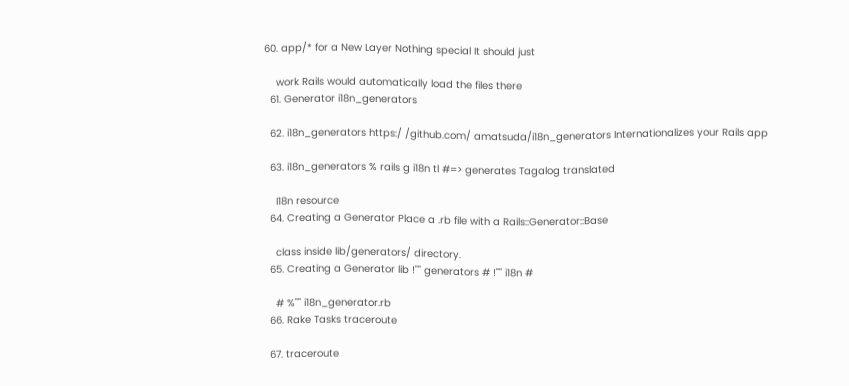60. app/* for a New Layer Nothing special It should just

    work Rails would automatically load the files there
  61. Generator i18n_generators

  62. i18n_generators https:/ /github.com/ amatsuda/i18n_generators Internationalizes your Rails app

  63. i18n_generators % rails g i18n tl #=> generates Tagalog translated

    I18n resource
  64. Creating a Generator Place a .rb file with a Rails::Generator::Base

    class inside lib/generators/ directory.
  65. Creating a Generator lib !"" generators # !"" i18n #

    # %"" i18n_generator.rb
  66. Rake Tasks traceroute

  67. traceroute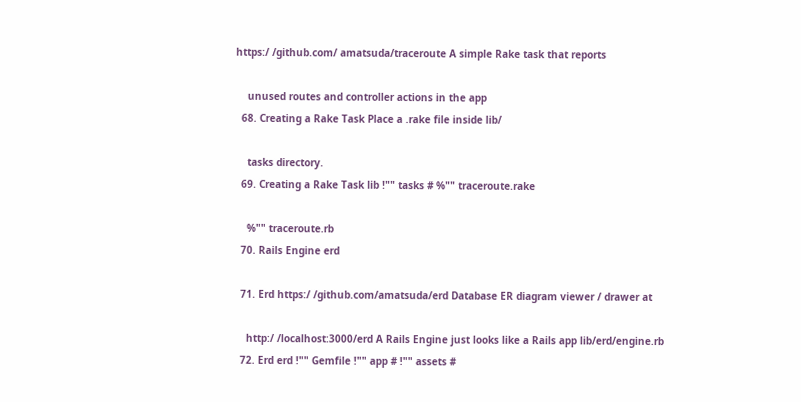https:/ /github.com/ amatsuda/traceroute A simple Rake task that reports

    unused routes and controller actions in the app
  68. Creating a Rake Task Place a .rake file inside lib/

    tasks directory.
  69. Creating a Rake Task lib !"" tasks # %"" traceroute.rake

    %"" traceroute.rb
  70. Rails Engine erd

  71. Erd https:/ /github.com/amatsuda/erd Database ER diagram viewer / drawer at

    http:/ /localhost:3000/erd A Rails Engine just looks like a Rails app lib/erd/engine.rb
  72. Erd erd !"" Gemfile !"" app # !"" assets #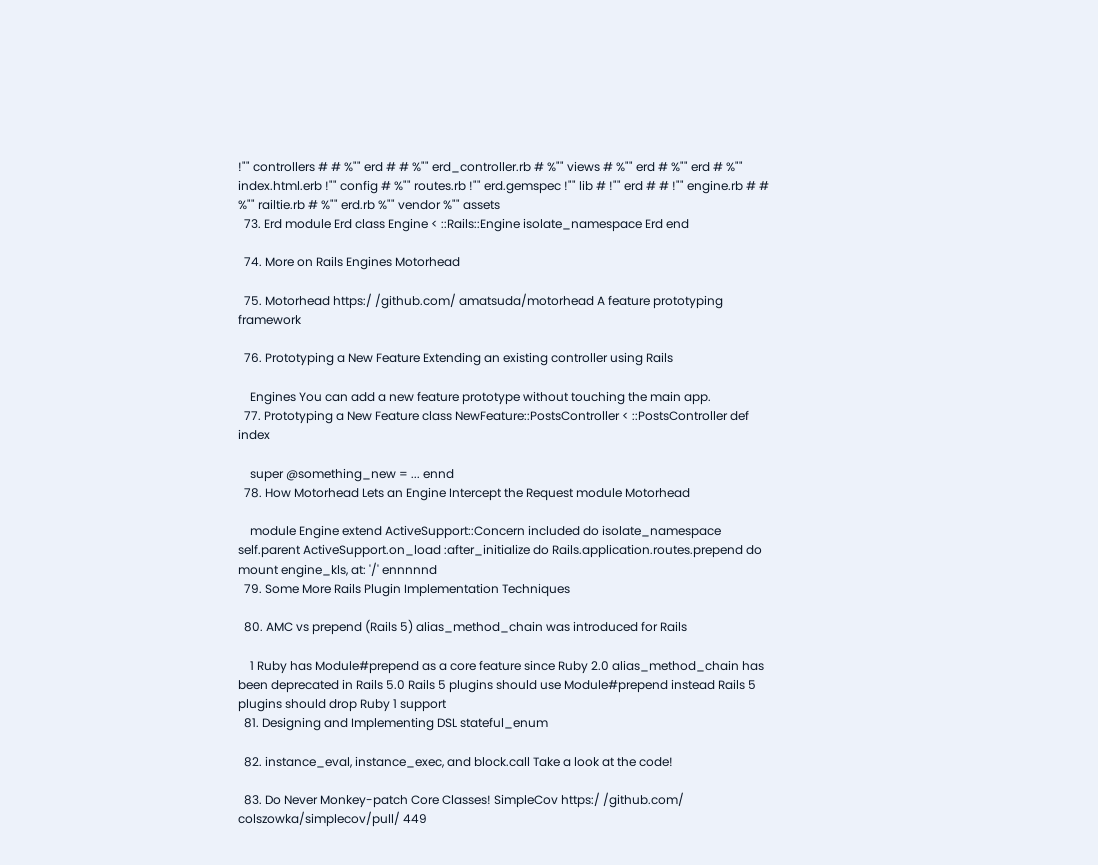!"" controllers # # %"" erd # # %"" erd_controller.rb # %"" views # %"" erd # %"" erd # %"" index.html.erb !"" config # %"" routes.rb !"" erd.gemspec !"" lib # !"" erd # # !"" engine.rb # # %"" railtie.rb # %"" erd.rb %"" vendor %"" assets
  73. Erd module Erd class Engine < ::Rails::Engine isolate_namespace Erd end

  74. More on Rails Engines Motorhead

  75. Motorhead https:/ /github.com/ amatsuda/motorhead A feature prototyping framework

  76. Prototyping a New Feature Extending an existing controller using Rails

    Engines You can add a new feature prototype without touching the main app.
  77. Prototyping a New Feature class NewFeature::PostsController < ::PostsController def index

    super @something_new = ... ennd
  78. How Motorhead Lets an Engine Intercept the Request module Motorhead

    module Engine extend ActiveSupport::Concern included do isolate_namespace self.parent ActiveSupport.on_load :after_initialize do Rails.application.routes.prepend do mount engine_kls, at: '/' ennnnnd
  79. Some More Rails Plugin Implementation Techniques

  80. AMC vs prepend (Rails 5) alias_method_chain was introduced for Rails

    1 Ruby has Module#prepend as a core feature since Ruby 2.0 alias_method_chain has been deprecated in Rails 5.0 Rails 5 plugins should use Module#prepend instead Rails 5 plugins should drop Ruby 1 support
  81. Designing and Implementing DSL stateful_enum

  82. instance_eval, instance_exec, and block.call Take a look at the code!

  83. Do Never Monkey-patch Core Classes! SimpleCov https:/ /github.com/ colszowka/simplecov/pull/ 449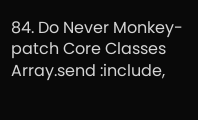84. Do Never Monkey-patch Core Classes Array.send :include,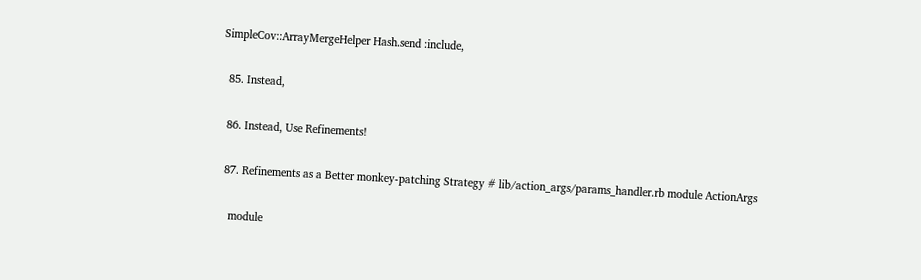SimpleCov::ArrayMergeHelper Hash.send :include,

  85. Instead,

  86. Instead, Use Refinements!

  87. Refinements as a Better monkey-patching Strategy # lib/action_args/params_handler.rb module ActionArgs

    module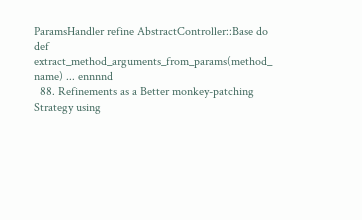ParamsHandler refine AbstractController::Base do def extract_method_arguments_from_params(method_ name) ... ennnnd
  88. Refinements as a Better monkey-patching Strategy using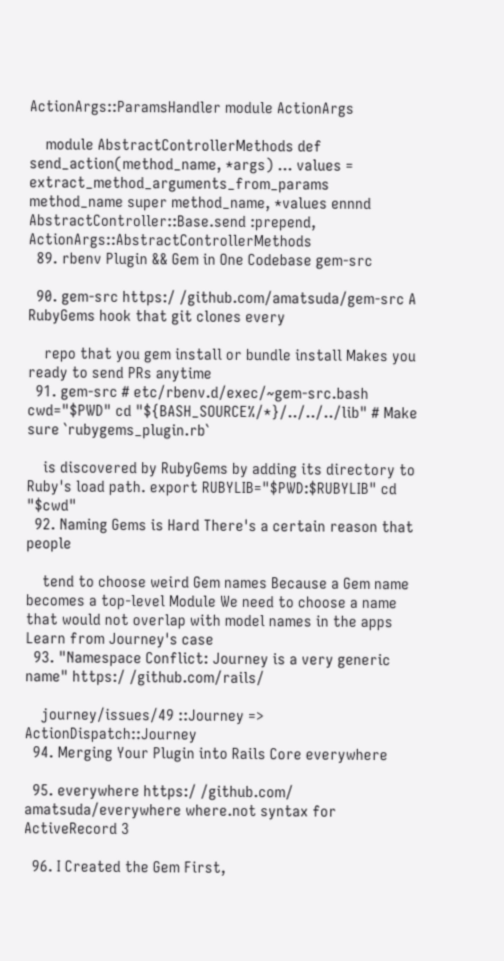ActionArgs::ParamsHandler module ActionArgs

    module AbstractControllerMethods def send_action(method_name, *args) ... values = extract_method_arguments_from_params method_name super method_name, *values ennnd AbstractController::Base.send :prepend, ActionArgs::AbstractControllerMethods
  89. rbenv Plugin && Gem in One Codebase gem-src

  90. gem-src https:/ /github.com/amatsuda/gem-src A RubyGems hook that git clones every

    repo that you gem install or bundle install Makes you ready to send PRs anytime
  91. gem-src # etc/rbenv.d/exec/~gem-src.bash cwd="$PWD" cd "${BASH_SOURCE%/*}/../../../lib" # Make sure `rubygems_plugin.rb`

    is discovered by RubyGems by adding its directory to Ruby's load path. export RUBYLIB="$PWD:$RUBYLIB" cd "$cwd"
  92. Naming Gems is Hard There's a certain reason that people

    tend to choose weird Gem names Because a Gem name becomes a top-level Module We need to choose a name that would not overlap with model names in the apps Learn from Journey's case
  93. "Namespace Conflict: Journey is a very generic name" https:/ /github.com/rails/

    journey/issues/49 ::Journey => ActionDispatch::Journey
  94. Merging Your Plugin into Rails Core everywhere

  95. everywhere https:/ /github.com/ amatsuda/everywhere where.not syntax for ActiveRecord 3

  96. I Created the Gem First,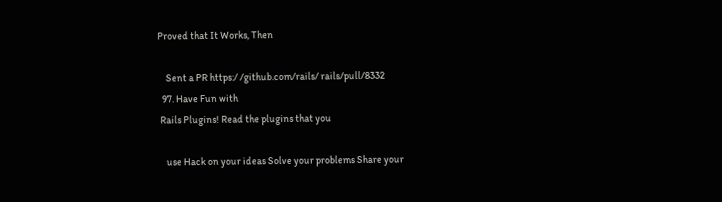Proved that It Works, Then

    Sent a PR https:/ /github.com/rails/ rails/pull/8332
  97. Have Fun with
 Rails Plugins! Read the plugins that you

    use Hack on your ideas Solve your problems Share your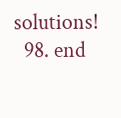solutions!
  98. end